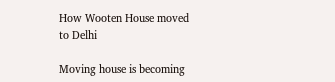How Wooten House moved to Delhi

Moving house is becoming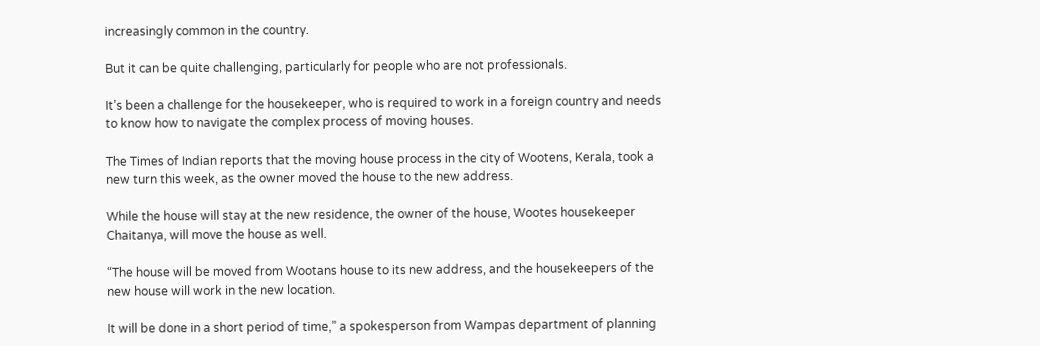increasingly common in the country.

But it can be quite challenging, particularly for people who are not professionals.

It’s been a challenge for the housekeeper, who is required to work in a foreign country and needs to know how to navigate the complex process of moving houses.

The Times of Indian reports that the moving house process in the city of Wootens, Kerala, took a new turn this week, as the owner moved the house to the new address.

While the house will stay at the new residence, the owner of the house, Wootes housekeeper Chaitanya, will move the house as well.

“The house will be moved from Wootans house to its new address, and the housekeepers of the new house will work in the new location.

It will be done in a short period of time,” a spokesperson from Wampas department of planning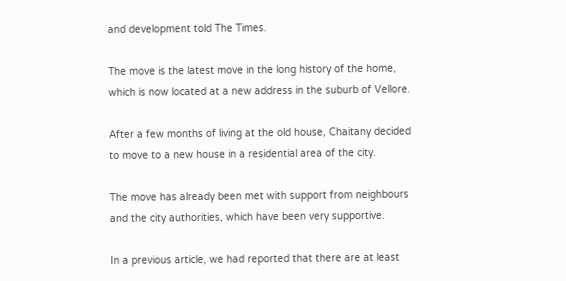and development told The Times.

The move is the latest move in the long history of the home, which is now located at a new address in the suburb of Vellore.

After a few months of living at the old house, Chaitany decided to move to a new house in a residential area of the city.

The move has already been met with support from neighbours and the city authorities, which have been very supportive.

In a previous article, we had reported that there are at least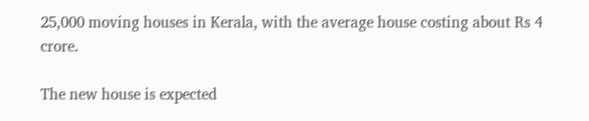25,000 moving houses in Kerala, with the average house costing about Rs 4 crore.

The new house is expected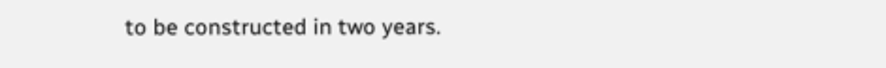to be constructed in two years.